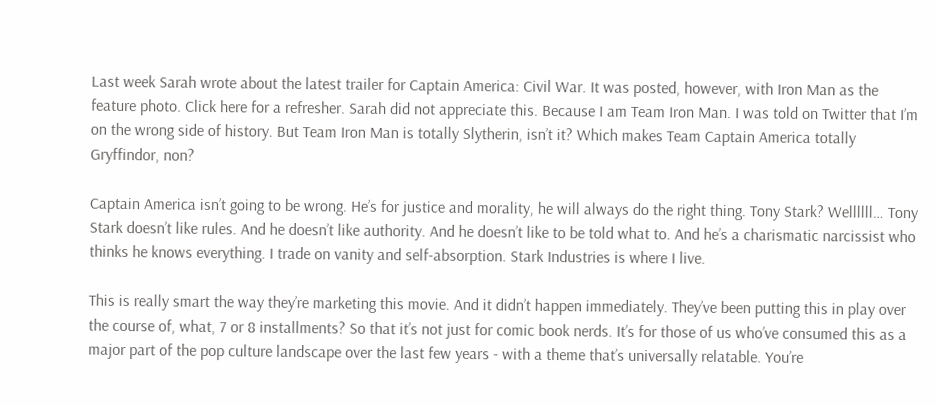Last week Sarah wrote about the latest trailer for Captain America: Civil War. It was posted, however, with Iron Man as the feature photo. Click here for a refresher. Sarah did not appreciate this. Because I am Team Iron Man. I was told on Twitter that I’m on the wrong side of history. But Team Iron Man is totally Slytherin, isn’t it? Which makes Team Captain America totally Gryffindor, non?

Captain America isn’t going to be wrong. He’s for justice and morality, he will always do the right thing. Tony Stark? Wellllll… Tony Stark doesn’t like rules. And he doesn’t like authority. And he doesn’t like to be told what to. And he’s a charismatic narcissist who thinks he knows everything. I trade on vanity and self-absorption. Stark Industries is where I live.

This is really smart the way they’re marketing this movie. And it didn’t happen immediately. They’ve been putting this in play over the course of, what, 7 or 8 installments? So that it’s not just for comic book nerds. It’s for those of us who’ve consumed this as a major part of the pop culture landscape over the last few years - with a theme that’s universally relatable. You’re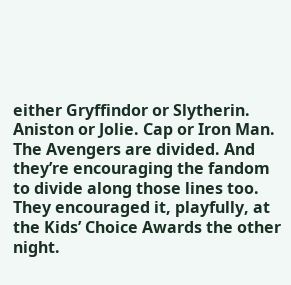either Gryffindor or Slytherin. Aniston or Jolie. Cap or Iron Man. The Avengers are divided. And they’re encouraging the fandom to divide along those lines too. They encouraged it, playfully, at the Kids’ Choice Awards the other night.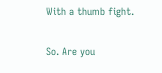With a thumb fight.

So. Are you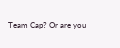Team Cap? Or are you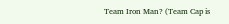Team Iron Man? (Team Cap is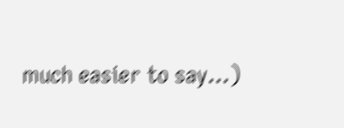much easier to say…)